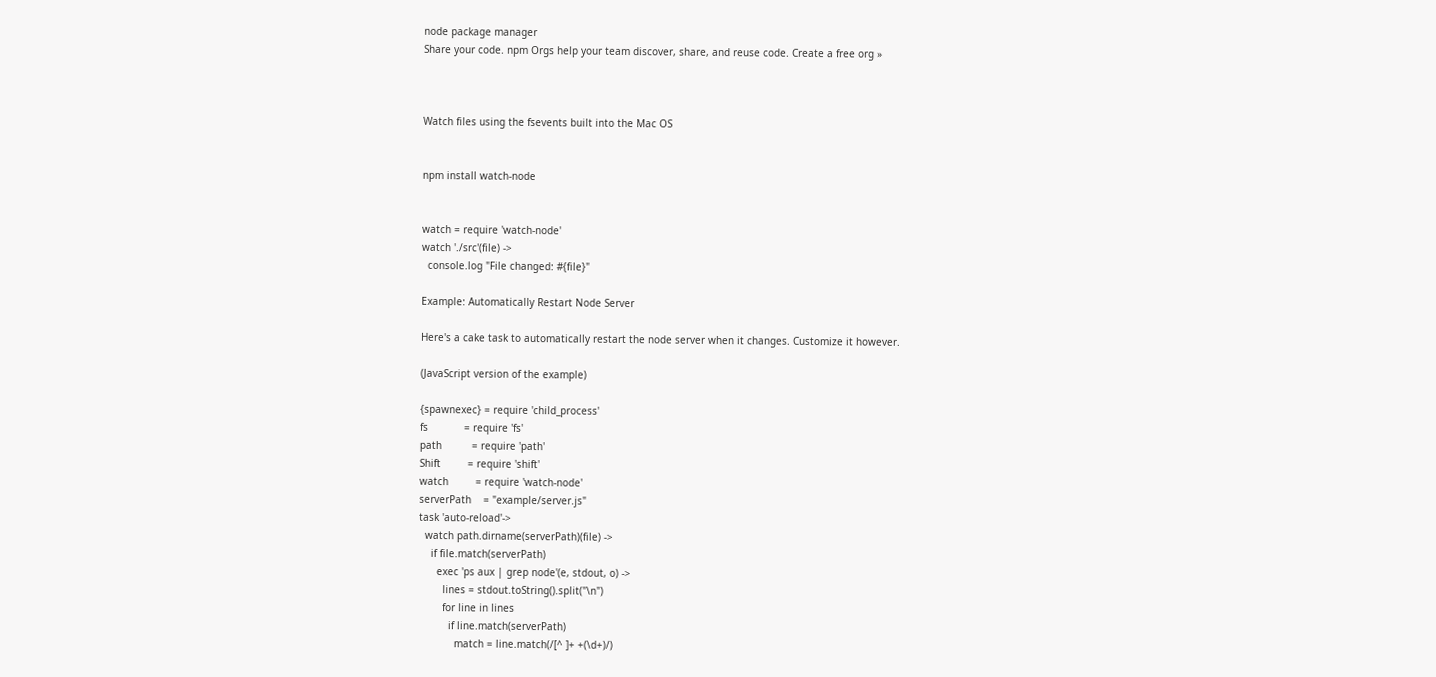node package manager
Share your code. npm Orgs help your team discover, share, and reuse code. Create a free org »



Watch files using the fsevents built into the Mac OS


npm install watch-node


watch = require 'watch-node'
watch './src'(file) ->
  console.log "File changed: #{file}"

Example: Automatically Restart Node Server

Here's a cake task to automatically restart the node server when it changes. Customize it however.

(JavaScript version of the example)

{spawnexec} = require 'child_process'
fs            = require 'fs'
path          = require 'path'
Shift         = require 'shift'
watch         = require 'watch-node'
serverPath    = "example/server.js"
task 'auto-reload'->
  watch path.dirname(serverPath)(file) ->
    if file.match(serverPath)
      exec 'ps aux | grep node'(e, stdout, o) ->
        lines = stdout.toString().split("\n")
        for line in lines
          if line.match(serverPath)
            match = line.match(/[^ ]+ +(\d+)/)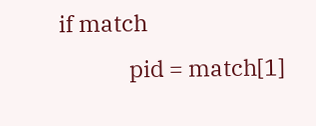if match
              pid = match[1]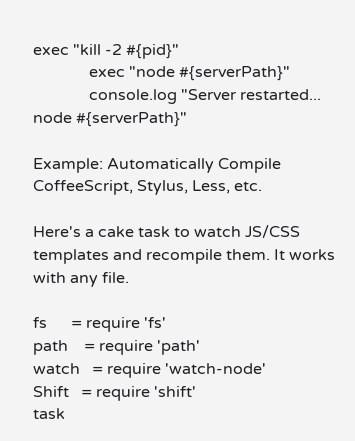exec "kill -2 #{pid}"
              exec "node #{serverPath}"
              console.log "Server restarted... node #{serverPath}"

Example: Automatically Compile CoffeeScript, Stylus, Less, etc.

Here's a cake task to watch JS/CSS templates and recompile them. It works with any file.

fs      = require 'fs'
path    = require 'path'
watch   = require 'watch-node'
Shift   = require 'shift'
task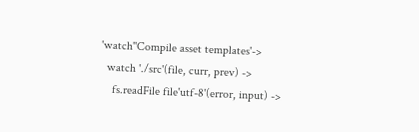'watch''Compile asset templates'->
  watch './src'(file, curr, prev) ->
    fs.readFile file'utf-8'(error, input) ->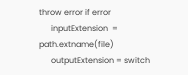throw error if error
      inputExtension  = path.extname(file)
      outputExtension = switch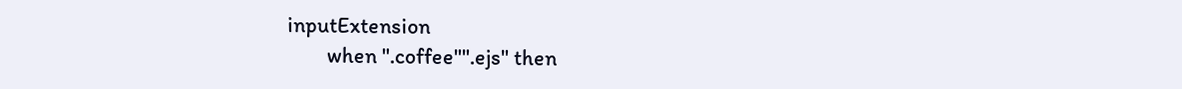inputExtension
        when ".coffee"".ejs" then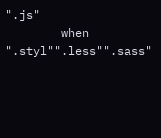".js"
        when ".styl"".less"".sass"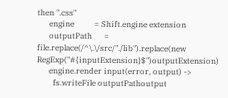then ".css"
      engine          = Shift.engine extension
      outputPath      = file.replace(/^\.\/src/"./lib").replace(new RegExp("#{inputExtension}$")outputExtension)
      engine.render input(error, output) ->
        fs.writeFile outputPathoutput